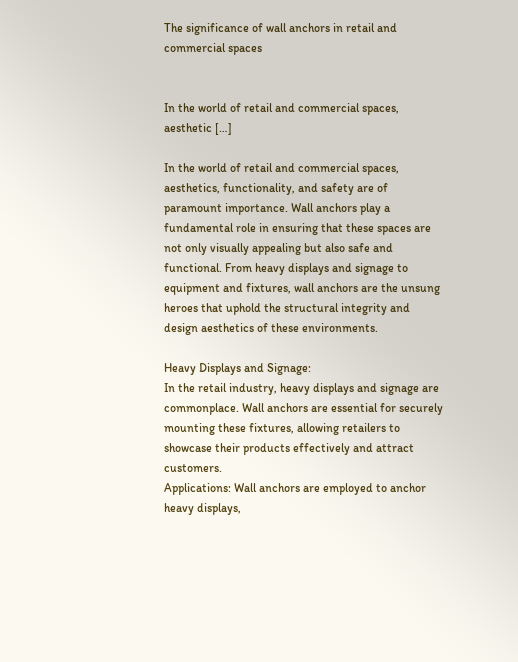The significance of wall anchors in retail and commercial spaces


In the world of retail and commercial spaces, aesthetic […]

In the world of retail and commercial spaces, aesthetics, functionality, and safety are of paramount importance. Wall anchors play a fundamental role in ensuring that these spaces are not only visually appealing but also safe and functional. From heavy displays and signage to equipment and fixtures, wall anchors are the unsung heroes that uphold the structural integrity and design aesthetics of these environments.

Heavy Displays and Signage:
In the retail industry, heavy displays and signage are commonplace. Wall anchors are essential for securely mounting these fixtures, allowing retailers to showcase their products effectively and attract customers.
Applications: Wall anchors are employed to anchor heavy displays,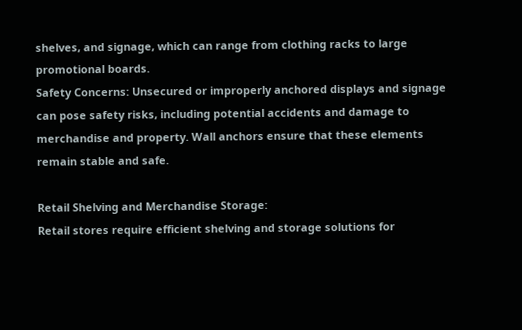shelves, and signage, which can range from clothing racks to large promotional boards.
Safety Concerns: Unsecured or improperly anchored displays and signage can pose safety risks, including potential accidents and damage to merchandise and property. Wall anchors ensure that these elements remain stable and safe.

Retail Shelving and Merchandise Storage:
Retail stores require efficient shelving and storage solutions for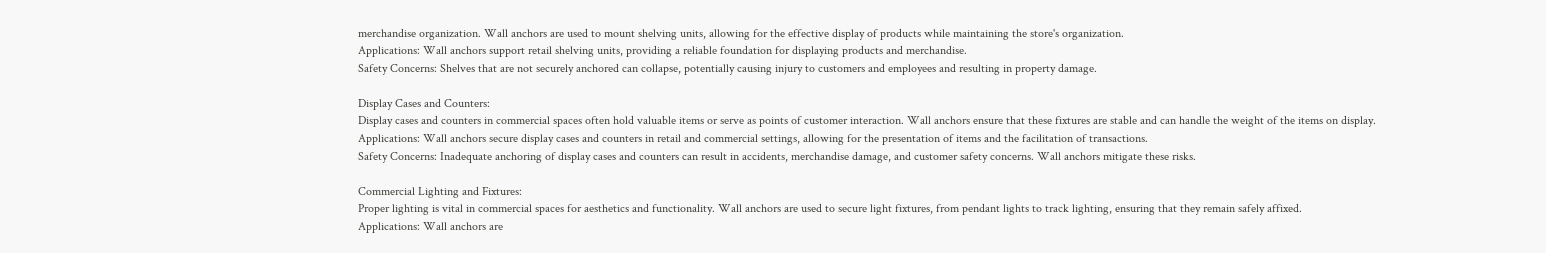merchandise organization. Wall anchors are used to mount shelving units, allowing for the effective display of products while maintaining the store's organization.
Applications: Wall anchors support retail shelving units, providing a reliable foundation for displaying products and merchandise.
Safety Concerns: Shelves that are not securely anchored can collapse, potentially causing injury to customers and employees and resulting in property damage.

Display Cases and Counters:
Display cases and counters in commercial spaces often hold valuable items or serve as points of customer interaction. Wall anchors ensure that these fixtures are stable and can handle the weight of the items on display.
Applications: Wall anchors secure display cases and counters in retail and commercial settings, allowing for the presentation of items and the facilitation of transactions.
Safety Concerns: Inadequate anchoring of display cases and counters can result in accidents, merchandise damage, and customer safety concerns. Wall anchors mitigate these risks.

Commercial Lighting and Fixtures:
Proper lighting is vital in commercial spaces for aesthetics and functionality. Wall anchors are used to secure light fixtures, from pendant lights to track lighting, ensuring that they remain safely affixed.
Applications: Wall anchors are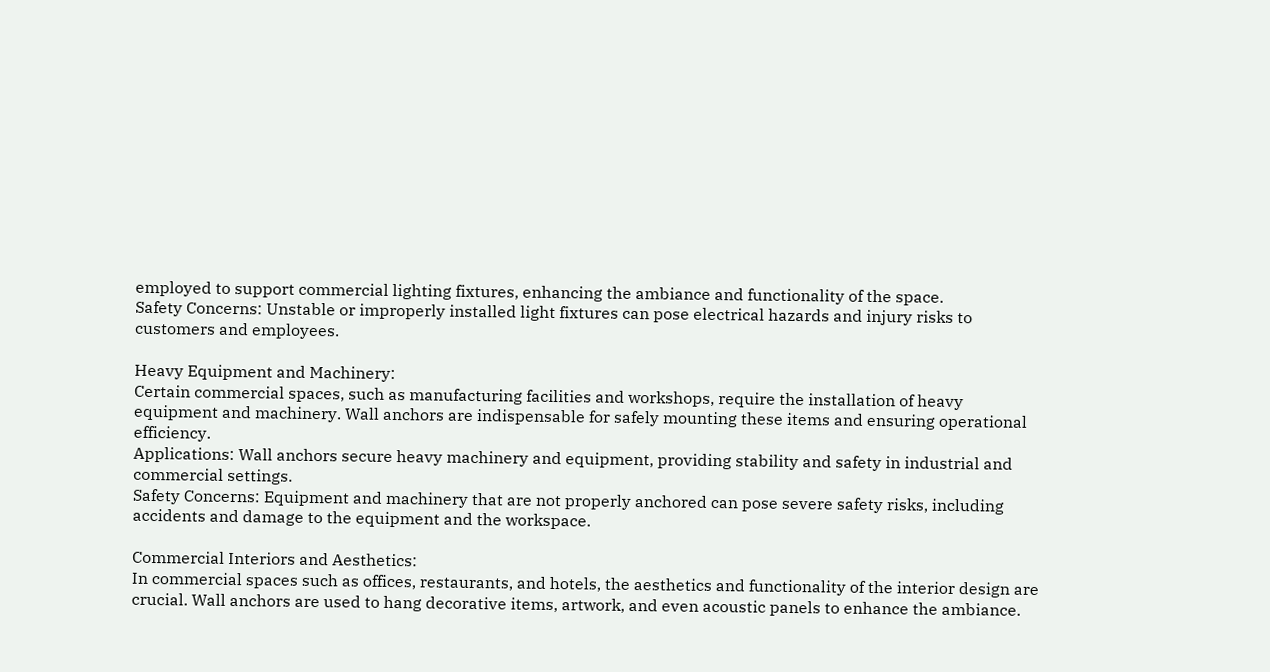employed to support commercial lighting fixtures, enhancing the ambiance and functionality of the space.
Safety Concerns: Unstable or improperly installed light fixtures can pose electrical hazards and injury risks to customers and employees.

Heavy Equipment and Machinery:
Certain commercial spaces, such as manufacturing facilities and workshops, require the installation of heavy equipment and machinery. Wall anchors are indispensable for safely mounting these items and ensuring operational efficiency.
Applications: Wall anchors secure heavy machinery and equipment, providing stability and safety in industrial and commercial settings.
Safety Concerns: Equipment and machinery that are not properly anchored can pose severe safety risks, including accidents and damage to the equipment and the workspace.

Commercial Interiors and Aesthetics:
In commercial spaces such as offices, restaurants, and hotels, the aesthetics and functionality of the interior design are crucial. Wall anchors are used to hang decorative items, artwork, and even acoustic panels to enhance the ambiance.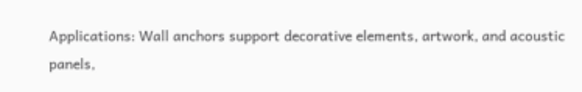Applications: Wall anchors support decorative elements, artwork, and acoustic panels,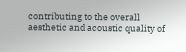contributing to the overall aesthetic and acoustic quality of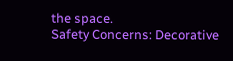the space.
Safety Concerns: Decorative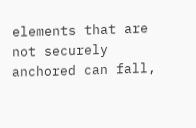elements that are not securely anchored can fall,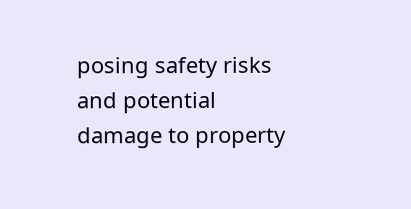posing safety risks and potential damage to property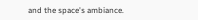and the space's ambiance.